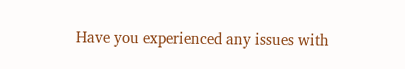Have you experienced any issues with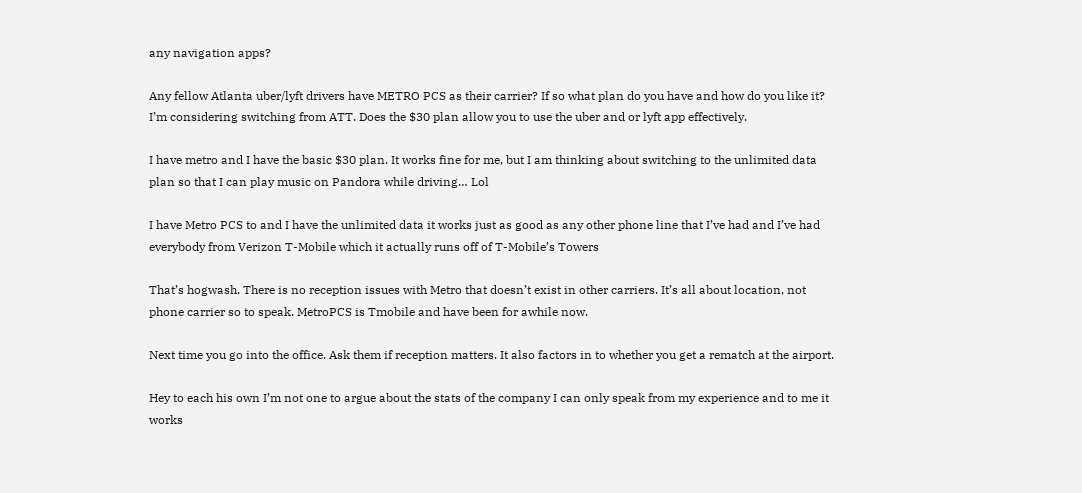any navigation apps?

Any fellow Atlanta uber/lyft drivers have METRO PCS as their carrier? If so what plan do you have and how do you like it? I’m considering switching from ATT. Does the $30 plan allow you to use the uber and or lyft app effectively.

I have metro and I have the basic $30 plan. It works fine for me, but I am thinking about switching to the unlimited data plan so that I can play music on Pandora while driving… Lol

I have Metro PCS to and I have the unlimited data it works just as good as any other phone line that I’ve had and I’ve had everybody from Verizon T-Mobile which it actually runs off of T-Mobile’s Towers

That’s hogwash. There is no reception issues with Metro that doesn’t exist in other carriers. It’s all about location, not phone carrier so to speak. MetroPCS is Tmobile and have been for awhile now.

Next time you go into the office. Ask them if reception matters. It also factors in to whether you get a rematch at the airport.

Hey to each his own I’m not one to argue about the stats of the company I can only speak from my experience and to me it works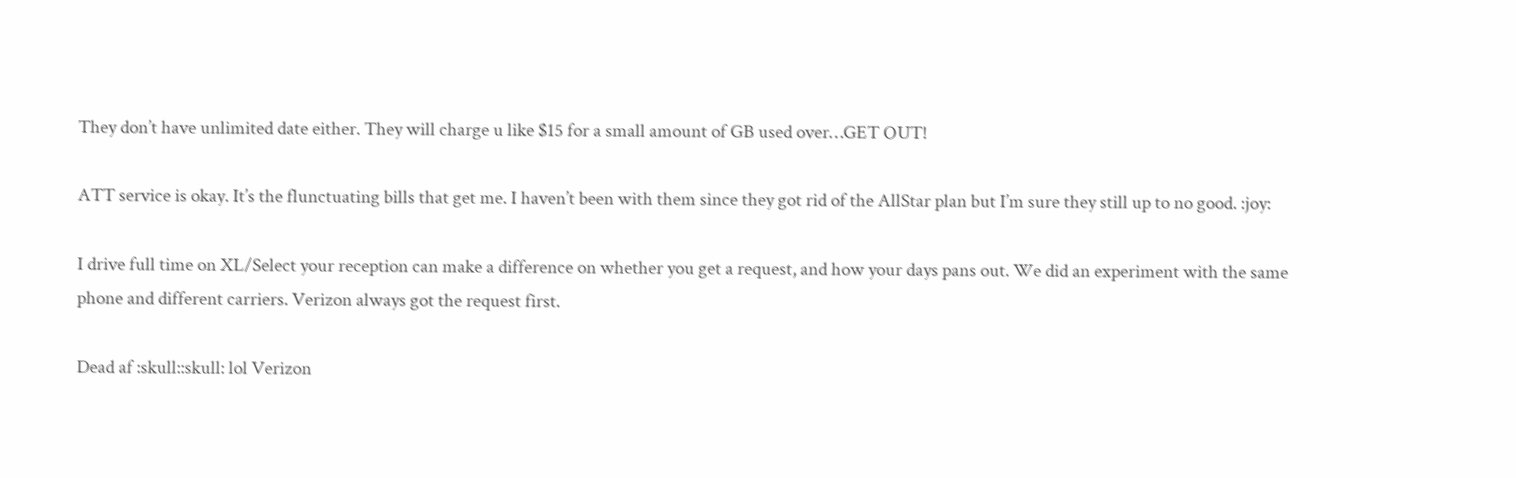They don’t have unlimited date either. They will charge u like $15 for a small amount of GB used over…GET OUT!

ATT service is okay. It’s the flunctuating bills that get me. I haven’t been with them since they got rid of the AllStar plan but I’m sure they still up to no good. :joy:

I drive full time on XL/Select your reception can make a difference on whether you get a request, and how your days pans out. We did an experiment with the same phone and different carriers. Verizon always got the request first.

Dead af :skull::skull: lol Verizon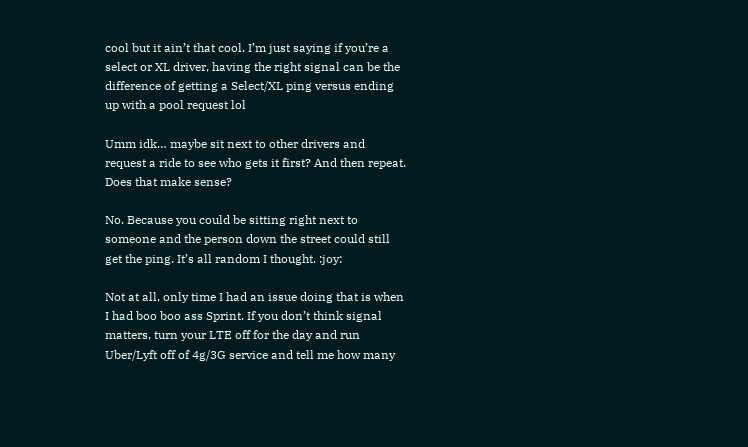cool but it ain’t that cool. I’m just saying if you’re a select or XL driver, having the right signal can be the difference of getting a Select/XL ping versus ending up with a pool request lol

Umm idk… maybe sit next to other drivers and request a ride to see who gets it first? And then repeat. Does that make sense?

No. Because you could be sitting right next to someone and the person down the street could still get the ping. It’s all random I thought. :joy:

Not at all, only time I had an issue doing that is when I had boo boo ass Sprint. If you don’t think signal matters, turn your LTE off for the day and run Uber/Lyft off of 4g/3G service and tell me how many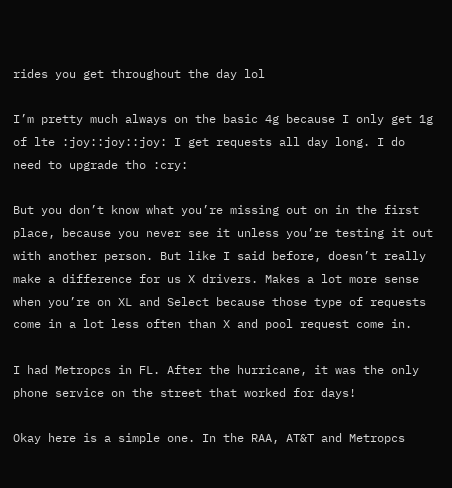rides you get throughout the day lol

I’m pretty much always on the basic 4g because I only get 1g of lte :joy::joy::joy: I get requests all day long. I do need to upgrade tho :cry:

But you don’t know what you’re missing out on in the first place, because you never see it unless you’re testing it out with another person. But like I said before, doesn’t really make a difference for us X drivers. Makes a lot more sense when you’re on XL and Select because those type of requests come in a lot less often than X and pool request come in.

I had Metropcs in FL. After the hurricane, it was the only phone service on the street that worked for days!

Okay here is a simple one. In the RAA, AT&T and Metropcs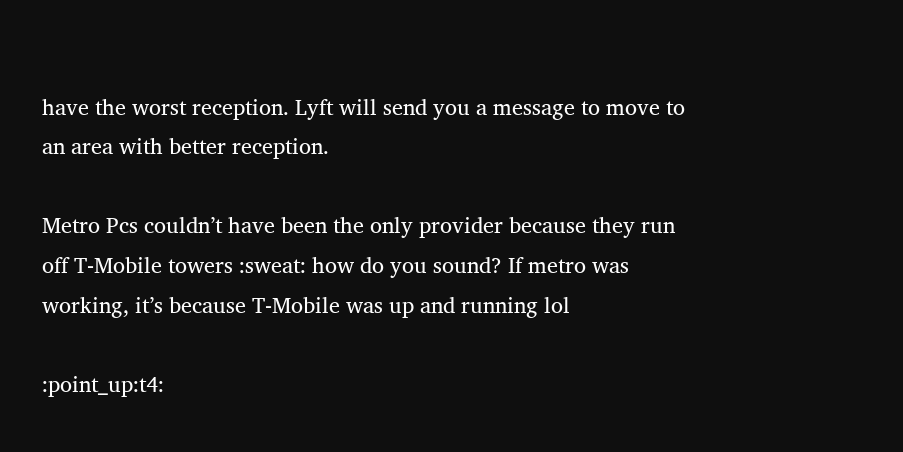have the worst reception. Lyft will send you a message to move to an area with better reception.

Metro Pcs couldn’t have been the only provider because they run off T-Mobile towers :sweat: how do you sound? If metro was working, it’s because T-Mobile was up and running lol

:point_up:t4: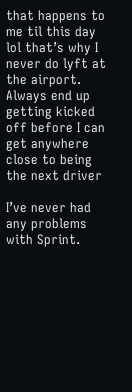that happens to me til this day lol that’s why I never do lyft at the airport. Always end up getting kicked off before I can get anywhere close to being the next driver

I’ve never had any problems with Sprint.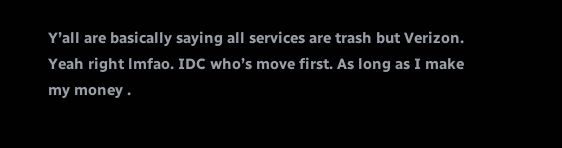Y’all are basically saying all services are trash but Verizon. Yeah right lmfao. IDC who’s move first. As long as I make my money .